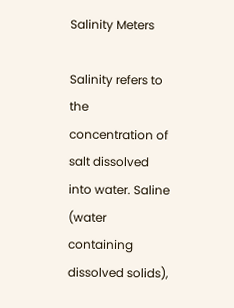Salinity Meters

Salinity refers to the concentration of salt dissolved into water. Saline (water containing dissolved solids),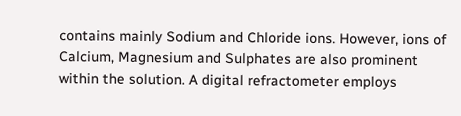contains mainly Sodium and Chloride ions. However, ions of Calcium, Magnesium and Sulphates are also prominent within the solution. A digital refractometer employs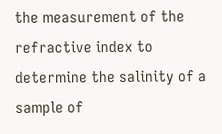the measurement of the refractive index to determine the salinity of a sample of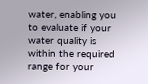water, enabling you to evaluate if your water quality is within the required range for your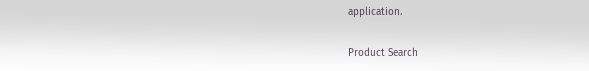application.

Product Search